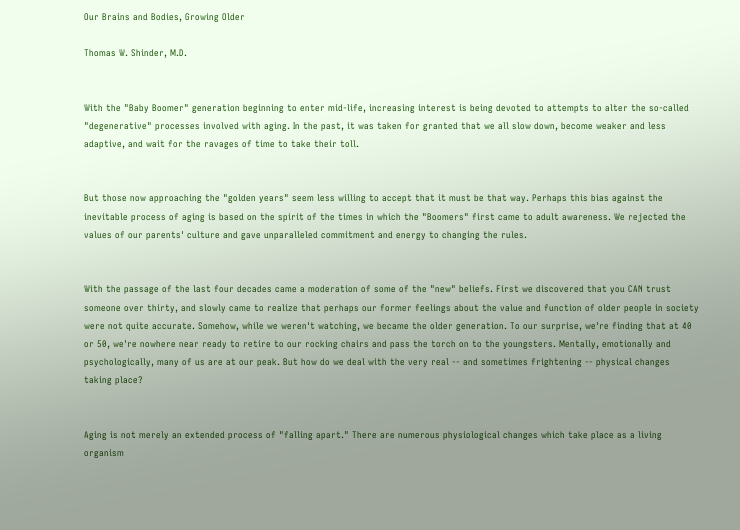Our Brains and Bodies, Growing Older

Thomas W. Shinder, M.D.


With the "Baby Boomer" generation beginning to enter mid-life, increasing interest is being devoted to attempts to alter the so-called "degenerative" processes involved with aging. In the past, it was taken for granted that we all slow down, become weaker and less adaptive, and wait for the ravages of time to take their toll.


But those now approaching the "golden years" seem less willing to accept that it must be that way. Perhaps this bias against the inevitable process of aging is based on the spirit of the times in which the "Boomers" first came to adult awareness. We rejected the values of our parents' culture and gave unparalleled commitment and energy to changing the rules.


With the passage of the last four decades came a moderation of some of the "new" beliefs. First we discovered that you CAN trust someone over thirty, and slowly came to realize that perhaps our former feelings about the value and function of older people in society were not quite accurate. Somehow, while we weren't watching, we became the older generation. To our surprise, we're finding that at 40 or 50, we're nowhere near ready to retire to our rocking chairs and pass the torch on to the youngsters. Mentally, emotionally and psychologically, many of us are at our peak. But how do we deal with the very real -- and sometimes frightening -- physical changes taking place?


Aging is not merely an extended process of "falling apart." There are numerous physiological changes which take place as a living organism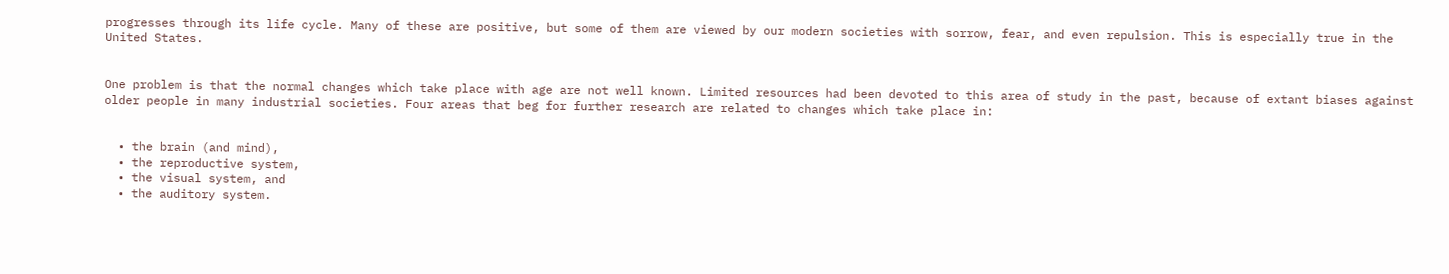progresses through its life cycle. Many of these are positive, but some of them are viewed by our modern societies with sorrow, fear, and even repulsion. This is especially true in the United States.


One problem is that the normal changes which take place with age are not well known. Limited resources had been devoted to this area of study in the past, because of extant biases against older people in many industrial societies. Four areas that beg for further research are related to changes which take place in:


  • the brain (and mind),
  • the reproductive system,
  • the visual system, and
  • the auditory system.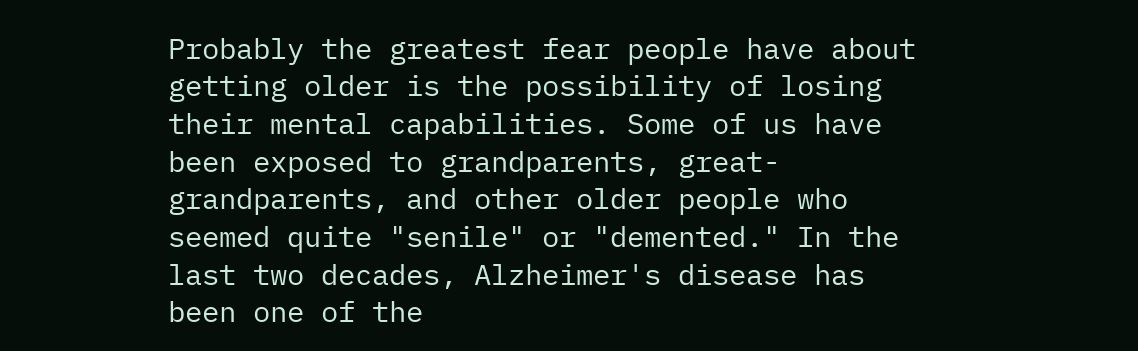Probably the greatest fear people have about getting older is the possibility of losing their mental capabilities. Some of us have been exposed to grandparents, great-grandparents, and other older people who seemed quite "senile" or "demented." In the last two decades, Alzheimer's disease has been one of the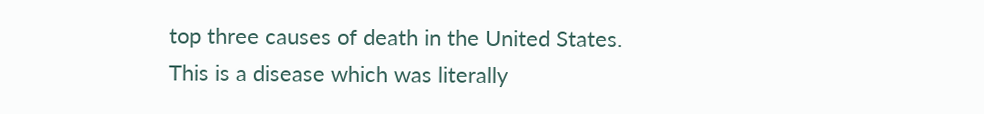top three causes of death in the United States. This is a disease which was literally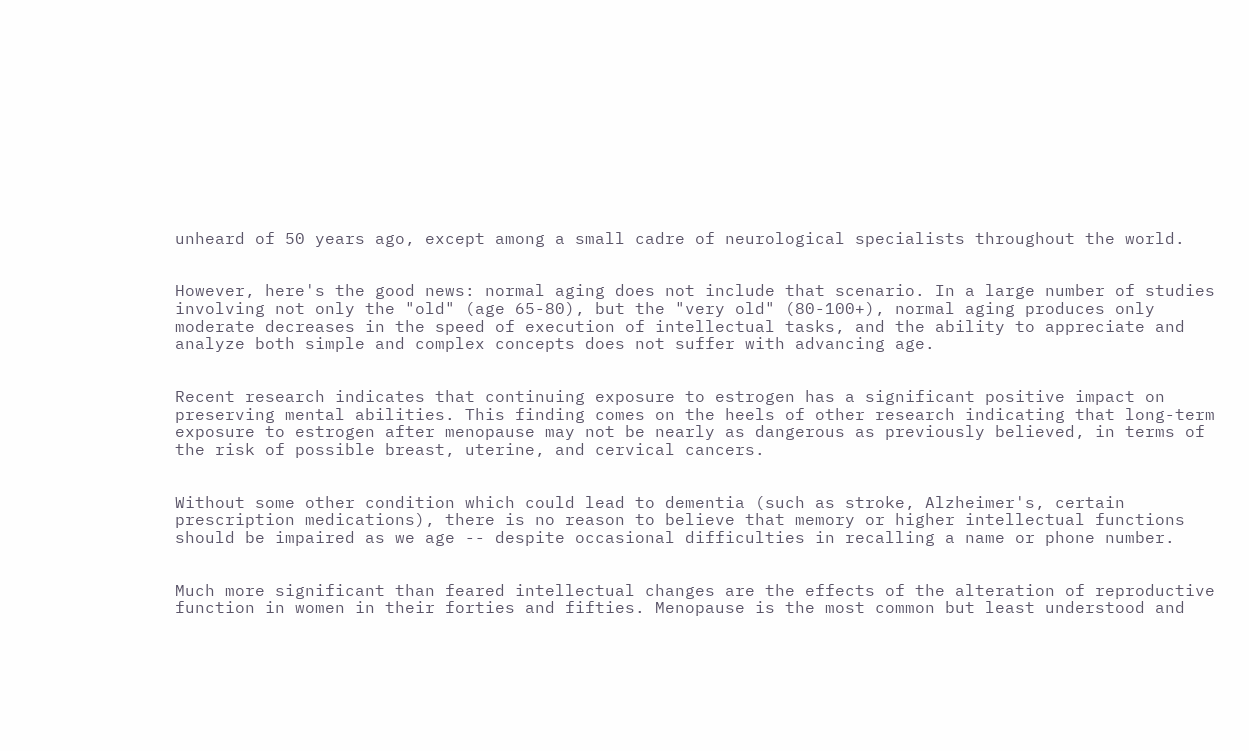unheard of 50 years ago, except among a small cadre of neurological specialists throughout the world.


However, here's the good news: normal aging does not include that scenario. In a large number of studies involving not only the "old" (age 65-80), but the "very old" (80-100+), normal aging produces only moderate decreases in the speed of execution of intellectual tasks, and the ability to appreciate and analyze both simple and complex concepts does not suffer with advancing age.


Recent research indicates that continuing exposure to estrogen has a significant positive impact on preserving mental abilities. This finding comes on the heels of other research indicating that long-term exposure to estrogen after menopause may not be nearly as dangerous as previously believed, in terms of the risk of possible breast, uterine, and cervical cancers.


Without some other condition which could lead to dementia (such as stroke, Alzheimer's, certain prescription medications), there is no reason to believe that memory or higher intellectual functions should be impaired as we age -- despite occasional difficulties in recalling a name or phone number.


Much more significant than feared intellectual changes are the effects of the alteration of reproductive function in women in their forties and fifties. Menopause is the most common but least understood and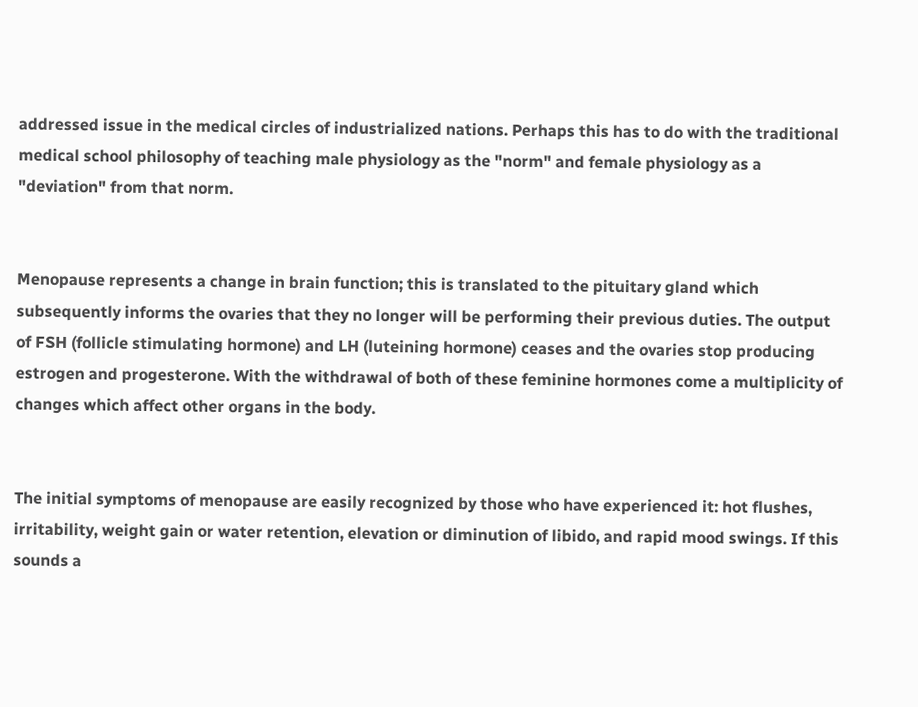addressed issue in the medical circles of industrialized nations. Perhaps this has to do with the traditional medical school philosophy of teaching male physiology as the "norm" and female physiology as a "deviation" from that norm.


Menopause represents a change in brain function; this is translated to the pituitary gland which subsequently informs the ovaries that they no longer will be performing their previous duties. The output of FSH (follicle stimulating hormone) and LH (luteining hormone) ceases and the ovaries stop producing estrogen and progesterone. With the withdrawal of both of these feminine hormones come a multiplicity of changes which affect other organs in the body.


The initial symptoms of menopause are easily recognized by those who have experienced it: hot flushes, irritability, weight gain or water retention, elevation or diminution of libido, and rapid mood swings. If this sounds a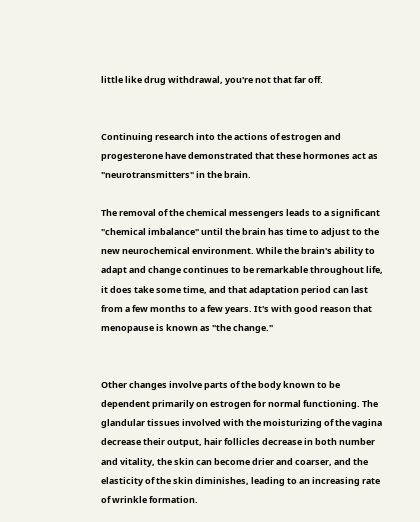little like drug withdrawal, you're not that far off.


Continuing research into the actions of estrogen and progesterone have demonstrated that these hormones act as "neurotransmitters" in the brain.

The removal of the chemical messengers leads to a significant "chemical imbalance" until the brain has time to adjust to the new neurochemical environment. While the brain's ability to adapt and change continues to be remarkable throughout life, it does take some time, and that adaptation period can last from a few months to a few years. It's with good reason that menopause is known as "the change."


Other changes involve parts of the body known to be dependent primarily on estrogen for normal functioning. The glandular tissues involved with the moisturizing of the vagina decrease their output, hair follicles decrease in both number and vitality, the skin can become drier and coarser, and the elasticity of the skin diminishes, leading to an increasing rate of wrinkle formation.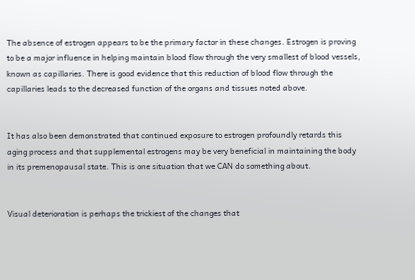The absence of estrogen appears to be the primary factor in these changes. Estrogen is proving to be a major influence in helping maintain blood flow through the very smallest of blood vessels, known as capillaries. There is good evidence that this reduction of blood flow through the capillaries leads to the decreased function of the organs and tissues noted above.


It has also been demonstrated that continued exposure to estrogen profoundly retards this aging process and that supplemental estrogens may be very beneficial in maintaining the body in its premenopausal state. This is one situation that we CAN do something about.


Visual deterioration is perhaps the trickiest of the changes that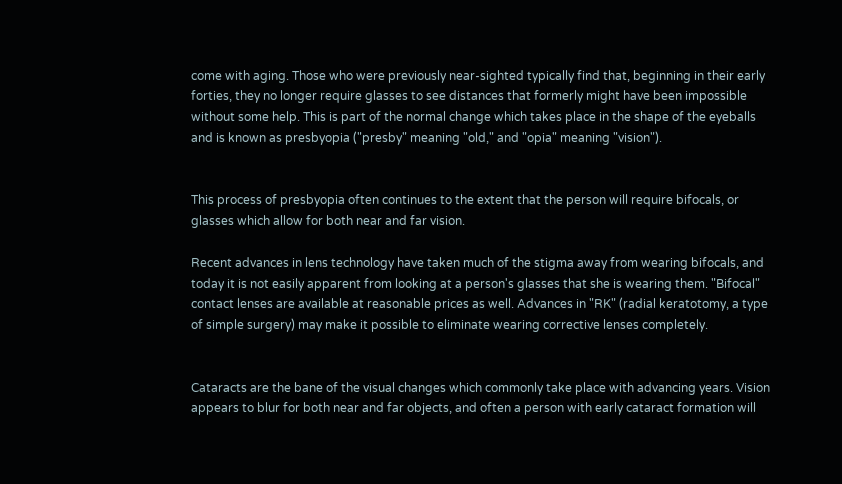come with aging. Those who were previously near-sighted typically find that, beginning in their early forties, they no longer require glasses to see distances that formerly might have been impossible without some help. This is part of the normal change which takes place in the shape of the eyeballs and is known as presbyopia ("presby" meaning "old," and "opia" meaning "vision").


This process of presbyopia often continues to the extent that the person will require bifocals, or glasses which allow for both near and far vision.

Recent advances in lens technology have taken much of the stigma away from wearing bifocals, and today it is not easily apparent from looking at a person's glasses that she is wearing them. "Bifocal" contact lenses are available at reasonable prices as well. Advances in "RK" (radial keratotomy, a type of simple surgery) may make it possible to eliminate wearing corrective lenses completely.


Cataracts are the bane of the visual changes which commonly take place with advancing years. Vision appears to blur for both near and far objects, and often a person with early cataract formation will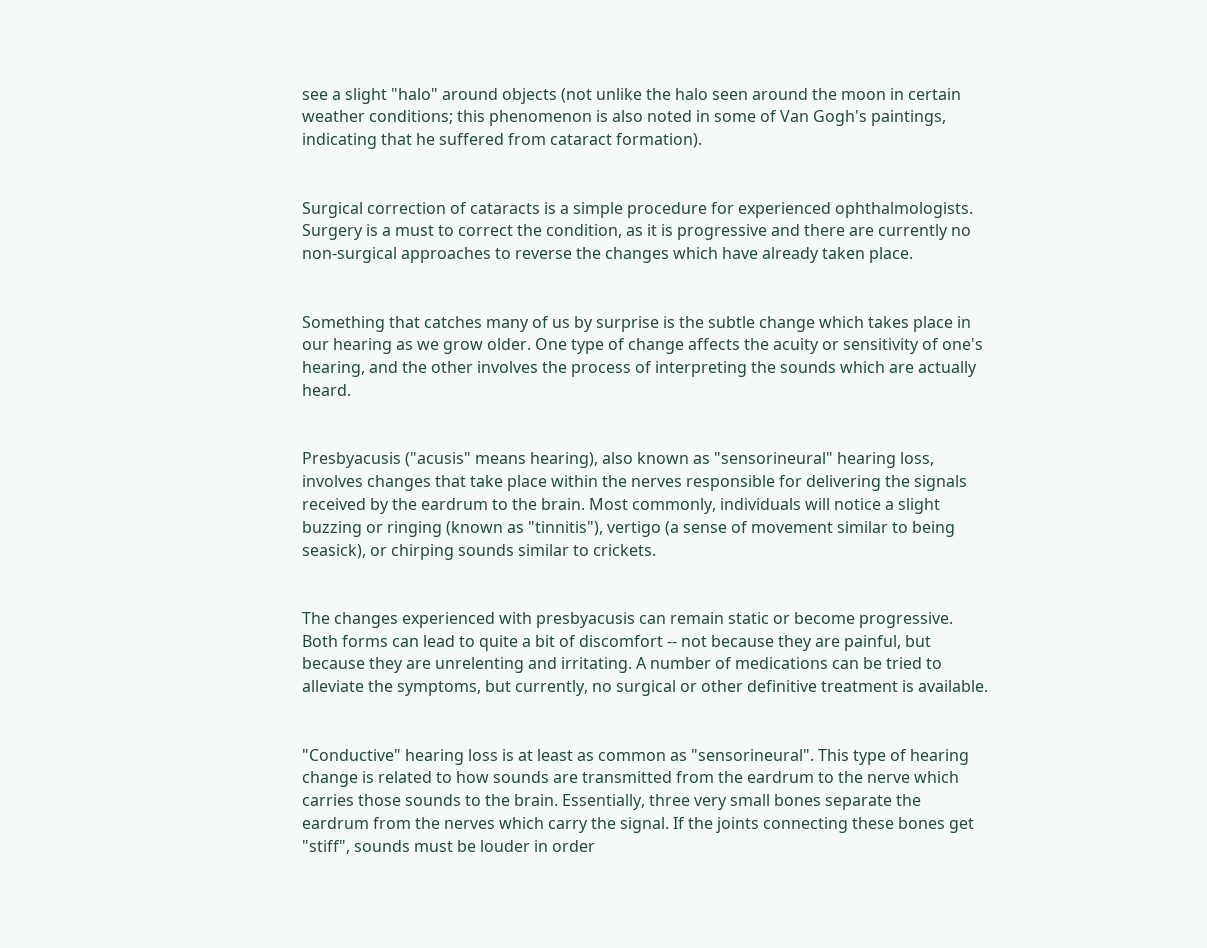see a slight "halo" around objects (not unlike the halo seen around the moon in certain weather conditions; this phenomenon is also noted in some of Van Gogh's paintings, indicating that he suffered from cataract formation).


Surgical correction of cataracts is a simple procedure for experienced ophthalmologists. Surgery is a must to correct the condition, as it is progressive and there are currently no non-surgical approaches to reverse the changes which have already taken place.


Something that catches many of us by surprise is the subtle change which takes place in our hearing as we grow older. One type of change affects the acuity or sensitivity of one's hearing, and the other involves the process of interpreting the sounds which are actually heard.


Presbyacusis ("acusis" means hearing), also known as "sensorineural" hearing loss, involves changes that take place within the nerves responsible for delivering the signals received by the eardrum to the brain. Most commonly, individuals will notice a slight buzzing or ringing (known as "tinnitis"), vertigo (a sense of movement similar to being seasick), or chirping sounds similar to crickets.


The changes experienced with presbyacusis can remain static or become progressive. Both forms can lead to quite a bit of discomfort -- not because they are painful, but because they are unrelenting and irritating. A number of medications can be tried to alleviate the symptoms, but currently, no surgical or other definitive treatment is available.


"Conductive" hearing loss is at least as common as "sensorineural". This type of hearing change is related to how sounds are transmitted from the eardrum to the nerve which carries those sounds to the brain. Essentially, three very small bones separate the eardrum from the nerves which carry the signal. If the joints connecting these bones get "stiff", sounds must be louder in order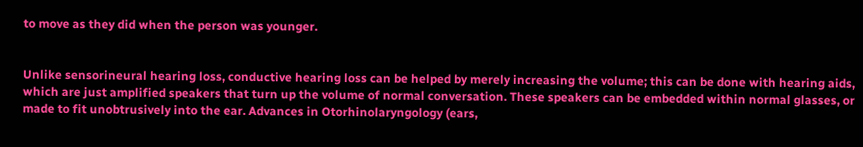to move as they did when the person was younger.


Unlike sensorineural hearing loss, conductive hearing loss can be helped by merely increasing the volume; this can be done with hearing aids, which are just amplified speakers that turn up the volume of normal conversation. These speakers can be embedded within normal glasses, or made to fit unobtrusively into the ear. Advances in Otorhinolaryngology (ears,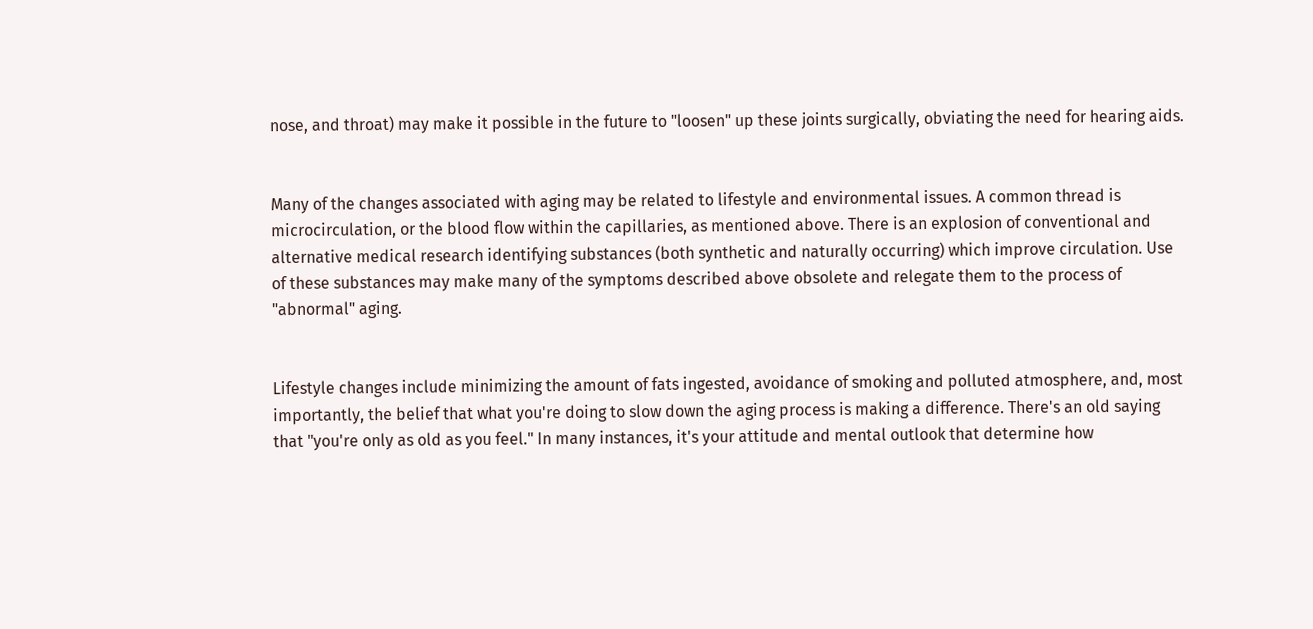nose, and throat) may make it possible in the future to "loosen" up these joints surgically, obviating the need for hearing aids.


Many of the changes associated with aging may be related to lifestyle and environmental issues. A common thread is microcirculation, or the blood flow within the capillaries, as mentioned above. There is an explosion of conventional and alternative medical research identifying substances (both synthetic and naturally occurring) which improve circulation. Use of these substances may make many of the symptoms described above obsolete and relegate them to the process of "abnormal" aging.


Lifestyle changes include minimizing the amount of fats ingested, avoidance of smoking and polluted atmosphere, and, most importantly, the belief that what you're doing to slow down the aging process is making a difference. There's an old saying that "you're only as old as you feel." In many instances, it's your attitude and mental outlook that determine how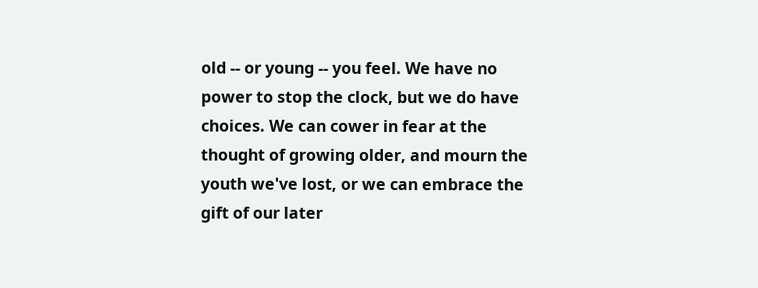old -- or young -- you feel. We have no power to stop the clock, but we do have choices. We can cower in fear at the thought of growing older, and mourn the youth we've lost, or we can embrace the gift of our later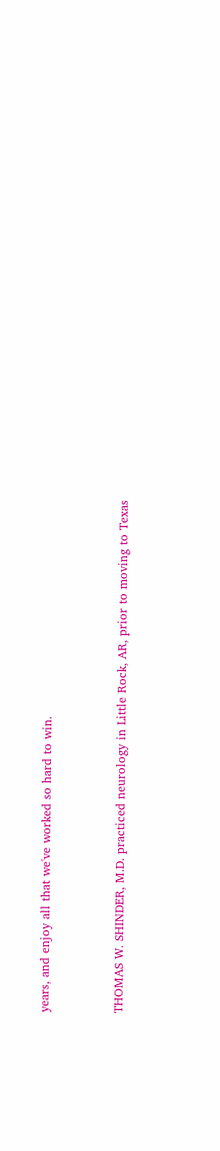years, and enjoy all that we've worked so hard to win.


THOMAS W. SHINDER, M.D. practiced neurology in Little Rock, AR, prior to moving to Texas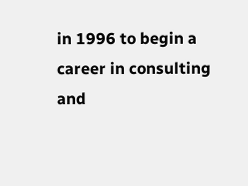in 1996 to begin a career in consulting and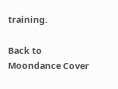training.

Back to Moondance Cover